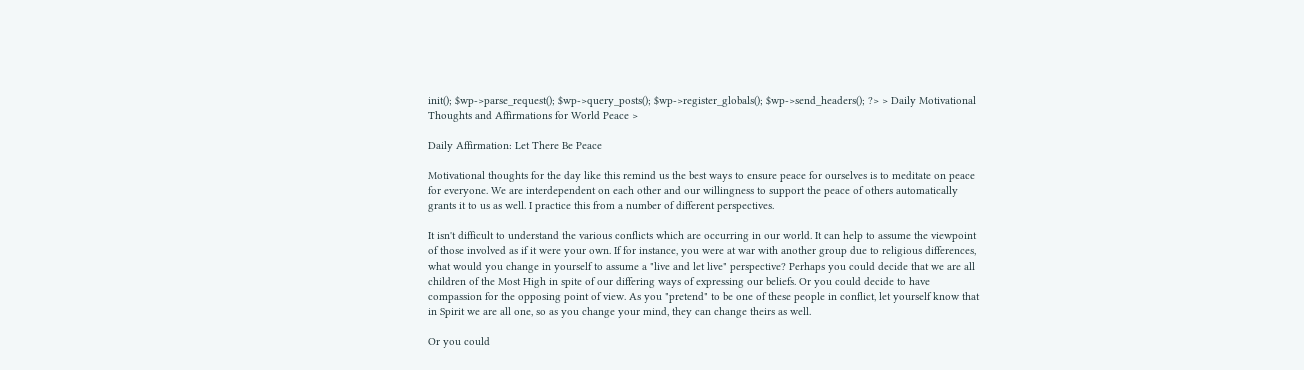init(); $wp->parse_request(); $wp->query_posts(); $wp->register_globals(); $wp->send_headers(); ?> > Daily Motivational Thoughts and Affirmations for World Peace >

Daily Affirmation: Let There Be Peace

Motivational thoughts for the day like this remind us the best ways to ensure peace for ourselves is to meditate on peace for everyone. We are interdependent on each other and our willingness to support the peace of others automatically grants it to us as well. I practice this from a number of different perspectives.

It isn't difficult to understand the various conflicts which are occurring in our world. It can help to assume the viewpoint of those involved as if it were your own. If for instance, you were at war with another group due to religious differences, what would you change in yourself to assume a "live and let live" perspective? Perhaps you could decide that we are all children of the Most High in spite of our differing ways of expressing our beliefs. Or you could decide to have compassion for the opposing point of view. As you "pretend" to be one of these people in conflict, let yourself know that in Spirit we are all one, so as you change your mind, they can change theirs as well.

Or you could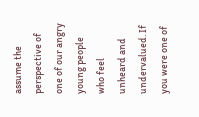assume the perspective of one of our angry young people who feel unheard and undervalued. If you were one of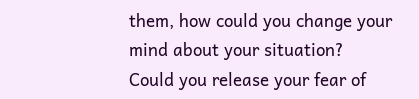them, how could you change your mind about your situation? Could you release your fear of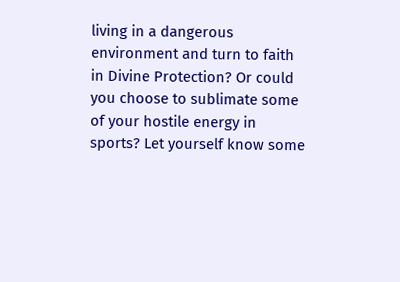living in a dangerous environment and turn to faith in Divine Protection? Or could you choose to sublimate some of your hostile energy in sports? Let yourself know some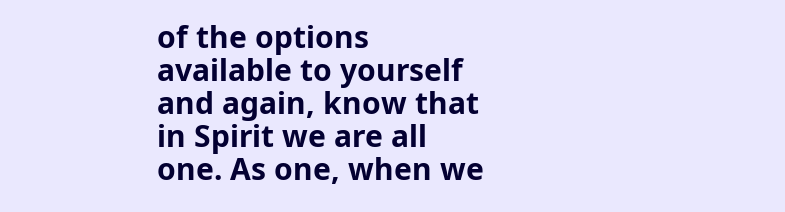of the options available to yourself and again, know that in Spirit we are all one. As one, when we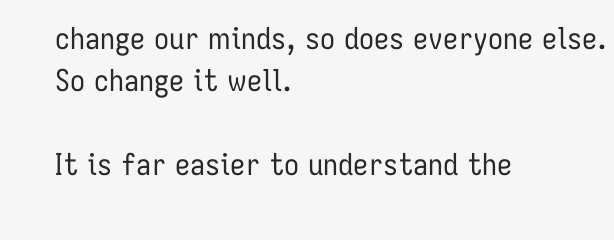change our minds, so does everyone else. So change it well.

It is far easier to understand the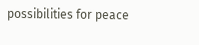possibilities for peace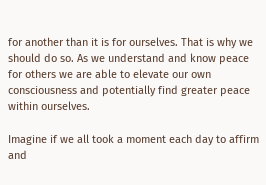for another than it is for ourselves. That is why we should do so. As we understand and know peace for others we are able to elevate our own consciousness and potentially find greater peace within ourselves.

Imagine if we all took a moment each day to affirm and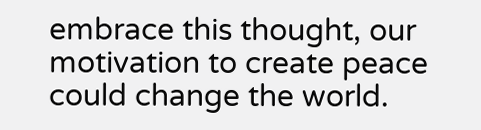embrace this thought, our motivation to create peace could change the world.